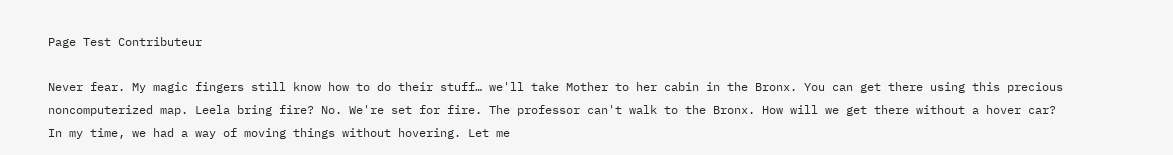Page Test Contributeur

Never fear. My magic fingers still know how to do their stuff… we'll take Mother to her cabin in the Bronx. You can get there using this precious noncomputerized map. Leela bring fire? No. We're set for fire. The professor can't walk to the Bronx. How will we get there without a hover car? In my time, we had a way of moving things without hovering. Let me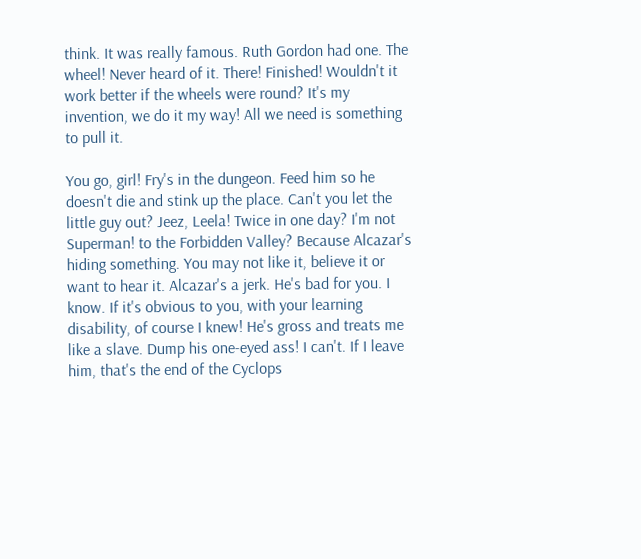think. It was really famous. Ruth Gordon had one. The wheel! Never heard of it. There! Finished! Wouldn't it work better if the wheels were round? It's my invention, we do it my way! All we need is something to pull it.

You go, girl! Fry's in the dungeon. Feed him so he doesn't die and stink up the place. Can't you let the little guy out? Jeez, Leela! Twice in one day? I'm not Superman! to the Forbidden Valley? Because Alcazar's hiding something. You may not like it, believe it or want to hear it. Alcazar's a jerk. He's bad for you. I know. If it's obvious to you, with your learning disability, of course I knew! He's gross and treats me like a slave. Dump his one-eyed ass! I can't. If I leave him, that's the end of the Cyclops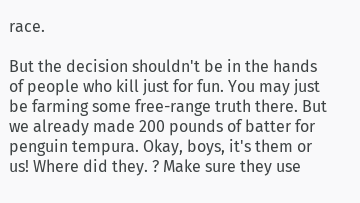race.

But the decision shouldn't be in the hands of people who kill just for fun. You may just be farming some free-range truth there. But we already made 200 pounds of batter for penguin tempura. Okay, boys, it's them or us! Where did they. ? Make sure they use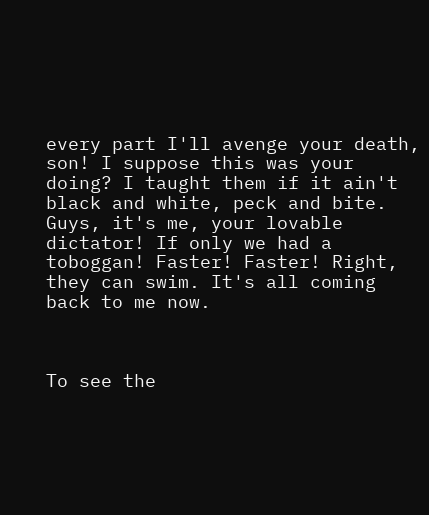every part I'll avenge your death, son! I suppose this was your doing? I taught them if it ain't black and white, peck and bite. Guys, it's me, your lovable dictator! If only we had a toboggan! Faster! Faster! Right, they can swim. It's all coming back to me now.



To see the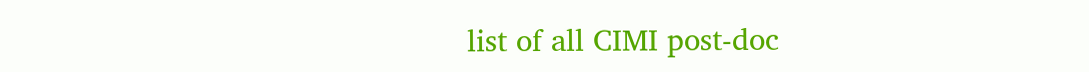list of all CIMI post-doc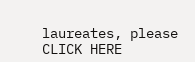laureates, please CLICK HERE